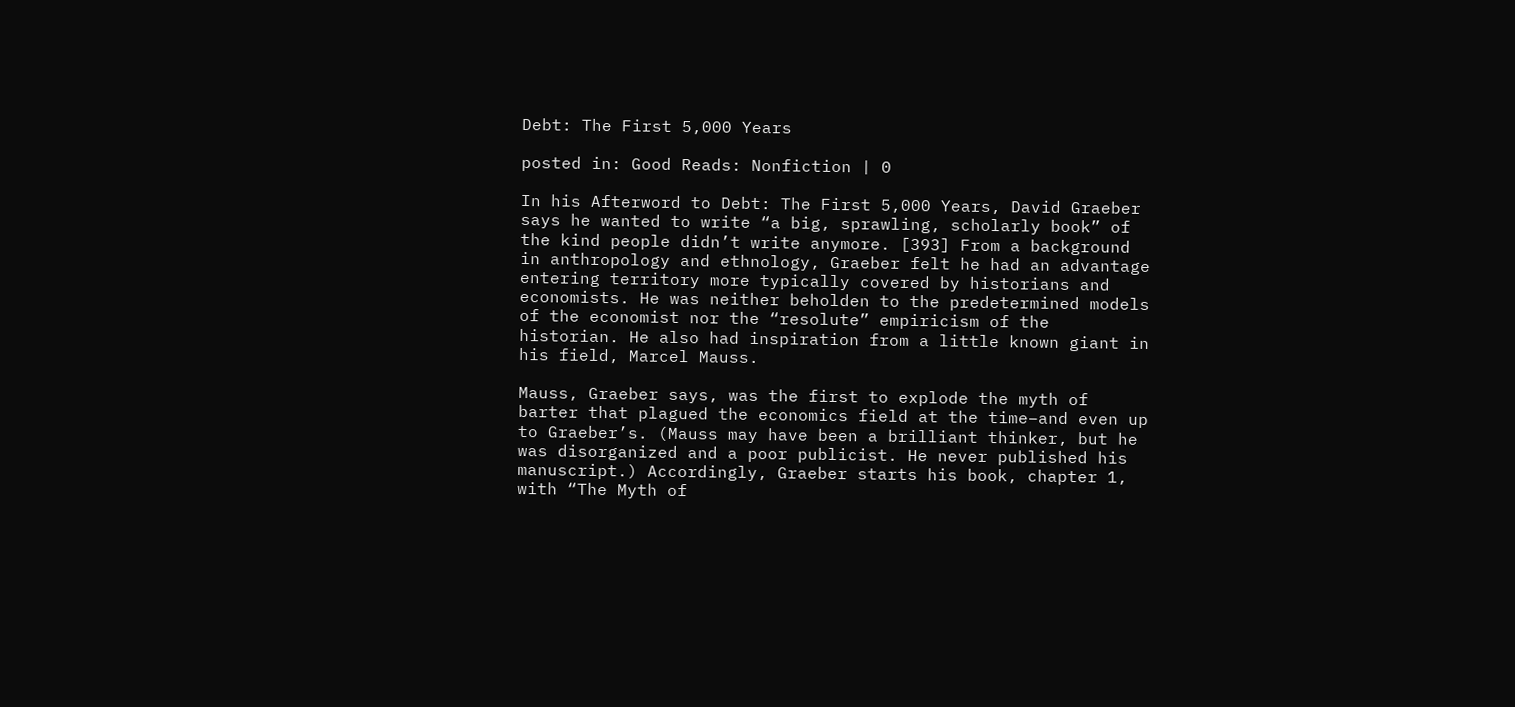Debt: The First 5,000 Years

posted in: Good Reads: Nonfiction | 0

In his Afterword to Debt: The First 5,000 Years, David Graeber says he wanted to write “a big, sprawling, scholarly book” of the kind people didn’t write anymore. [393] From a background in anthropology and ethnology, Graeber felt he had an advantage entering territory more typically covered by historians and economists. He was neither beholden to the predetermined models of the economist nor the “resolute” empiricism of the historian. He also had inspiration from a little known giant in his field, Marcel Mauss.

Mauss, Graeber says, was the first to explode the myth of barter that plagued the economics field at the time–and even up to Graeber’s. (Mauss may have been a brilliant thinker, but he was disorganized and a poor publicist. He never published his manuscript.) Accordingly, Graeber starts his book, chapter 1, with “The Myth of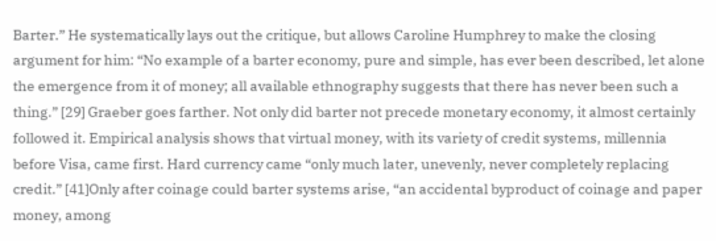Barter.” He systematically lays out the critique, but allows Caroline Humphrey to make the closing argument for him: “No example of a barter economy, pure and simple, has ever been described, let alone the emergence from it of money; all available ethnography suggests that there has never been such a thing.” [29] Graeber goes farther. Not only did barter not precede monetary economy, it almost certainly followed it. Empirical analysis shows that virtual money, with its variety of credit systems, millennia before Visa, came first. Hard currency came “only much later, unevenly, never completely replacing credit.” [41]Only after coinage could barter systems arise, “an accidental byproduct of coinage and paper money, among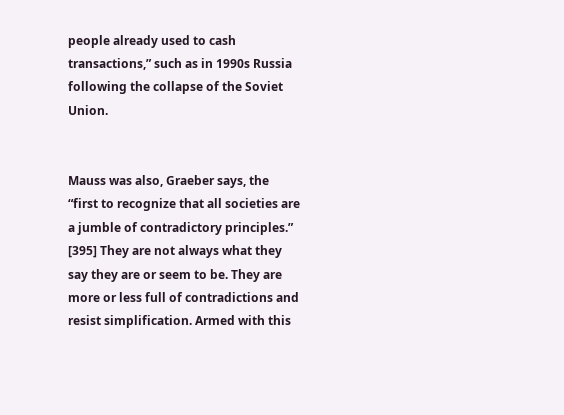people already used to cash transactions,” such as in 1990s Russia following the collapse of the Soviet Union.


Mauss was also, Graeber says, the “first to recognize that all societies are a jumble of contradictory principles.” [395] They are not always what they say they are or seem to be. They are more or less full of contradictions and resist simplification. Armed with this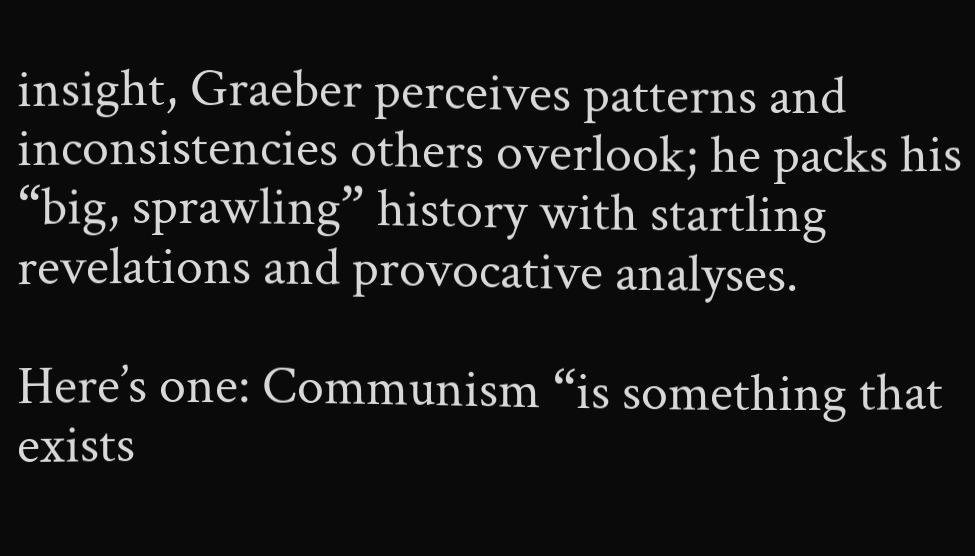insight, Graeber perceives patterns and inconsistencies others overlook; he packs his “big, sprawling” history with startling revelations and provocative analyses.

Here’s one: Communism “is something that exists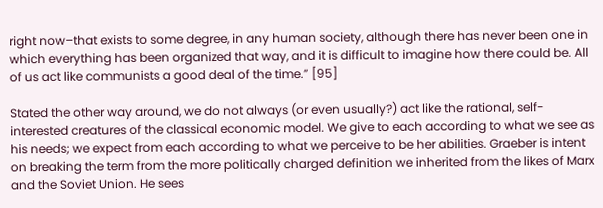right now–that exists to some degree, in any human society, although there has never been one in which everything has been organized that way, and it is difficult to imagine how there could be. All of us act like communists a good deal of the time.” [95]

Stated the other way around, we do not always (or even usually?) act like the rational, self-interested creatures of the classical economic model. We give to each according to what we see as his needs; we expect from each according to what we perceive to be her abilities. Graeber is intent on breaking the term from the more politically charged definition we inherited from the likes of Marx and the Soviet Union. He sees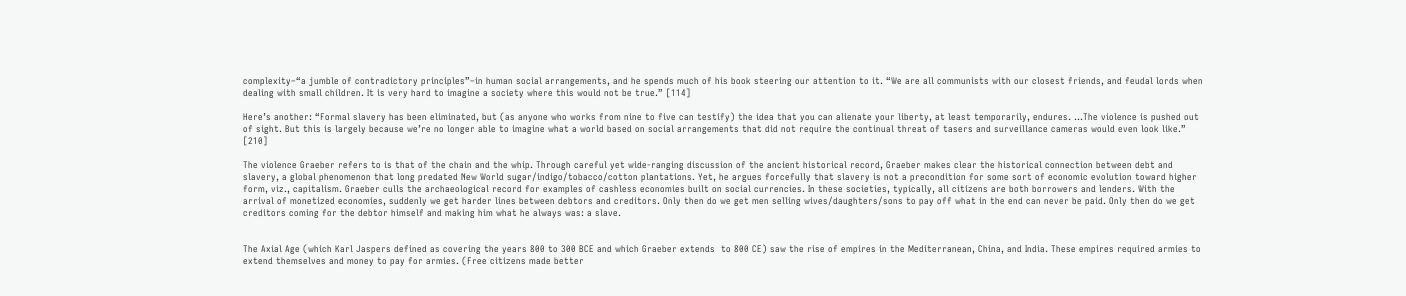complexity–“a jumble of contradictory principles”–in human social arrangements, and he spends much of his book steering our attention to it. “We are all communists with our closest friends, and feudal lords when dealing with small children. It is very hard to imagine a society where this would not be true.” [114]

Here’s another: “Formal slavery has been eliminated, but (as anyone who works from nine to five can testify) the idea that you can alienate your liberty, at least temporarily, endures. …The violence is pushed out of sight. But this is largely because we’re no longer able to imagine what a world based on social arrangements that did not require the continual threat of tasers and surveillance cameras would even look like.” [210]

The violence Graeber refers to is that of the chain and the whip. Through careful yet wide-ranging discussion of the ancient historical record, Graeber makes clear the historical connection between debt and slavery, a global phenomenon that long predated New World sugar/indigo/tobacco/cotton plantations. Yet, he argues forcefully that slavery is not a precondition for some sort of economic evolution toward higher form, viz., capitalism. Graeber culls the archaeological record for examples of cashless economies built on social currencies. In these societies, typically, all citizens are both borrowers and lenders. With the arrival of monetized economies, suddenly we get harder lines between debtors and creditors. Only then do we get men selling wives/daughters/sons to pay off what in the end can never be paid. Only then do we get creditors coming for the debtor himself and making him what he always was: a slave.


The Axial Age (which Karl Jaspers defined as covering the years 800 to 300 BCE and which Graeber extends  to 800 CE) saw the rise of empires in the Mediterranean, China, and India. These empires required armies to extend themselves and money to pay for armies. (Free citizens made better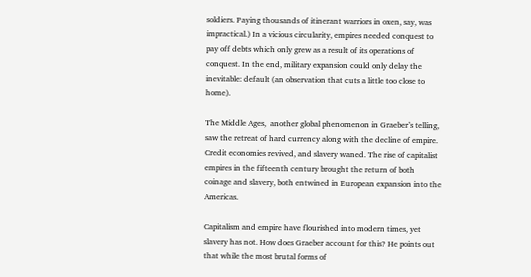soldiers. Paying thousands of itinerant warriors in oxen, say, was impractical.) In a vicious circularity, empires needed conquest to pay off debts which only grew as a result of its operations of conquest. In the end, military expansion could only delay the inevitable: default (an observation that cuts a little too close to home).

The Middle Ages,  another global phenomenon in Graeber’s telling, saw the retreat of hard currency along with the decline of empire. Credit economies revived, and slavery waned. The rise of capitalist empires in the fifteenth century brought the return of both coinage and slavery, both entwined in European expansion into the Americas.

Capitalism and empire have flourished into modern times, yet slavery has not. How does Graeber account for this? He points out that while the most brutal forms of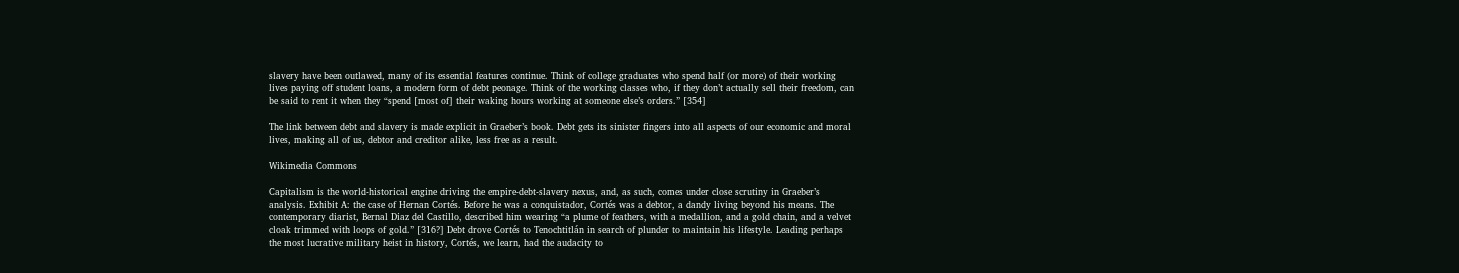slavery have been outlawed, many of its essential features continue. Think of college graduates who spend half (or more) of their working lives paying off student loans, a modern form of debt peonage. Think of the working classes who, if they don’t actually sell their freedom, can be said to rent it when they “spend [most of] their waking hours working at someone else’s orders.” [354]

The link between debt and slavery is made explicit in Graeber’s book. Debt gets its sinister fingers into all aspects of our economic and moral lives, making all of us, debtor and creditor alike, less free as a result.

Wikimedia Commons

Capitalism is the world-historical engine driving the empire-debt-slavery nexus, and, as such, comes under close scrutiny in Graeber’s analysis. Exhibit A: the case of Hernan Cortés. Before he was a conquistador, Cortés was a debtor, a dandy living beyond his means. The contemporary diarist, Bernal Diaz del Castillo, described him wearing “a plume of feathers, with a medallion, and a gold chain, and a velvet cloak trimmed with loops of gold.” [316?] Debt drove Cortés to Tenochtitlán in search of plunder to maintain his lifestyle. Leading perhaps the most lucrative military heist in history, Cortés, we learn, had the audacity to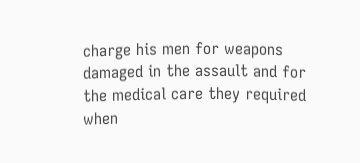charge his men for weapons damaged in the assault and for the medical care they required when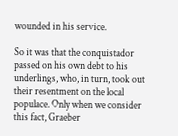wounded in his service.

So it was that the conquistador passed on his own debt to his underlings, who, in turn, took out their resentment on the local populace. Only when we consider this fact, Graeber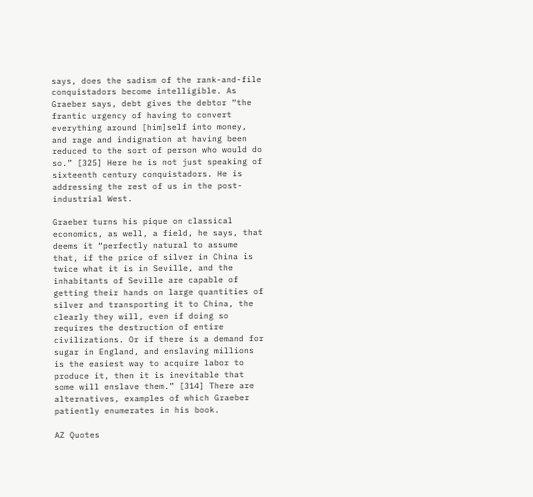says, does the sadism of the rank-and-file conquistadors become intelligible. As Graeber says, debt gives the debtor “the frantic urgency of having to convert everything around [him]self into money, and rage and indignation at having been reduced to the sort of person who would do so.” [325] Here he is not just speaking of sixteenth century conquistadors. He is addressing the rest of us in the post-industrial West.

Graeber turns his pique on classical economics, as well, a field, he says, that deems it “perfectly natural to assume that, if the price of silver in China is twice what it is in Seville, and the inhabitants of Seville are capable of getting their hands on large quantities of silver and transporting it to China, the clearly they will, even if doing so requires the destruction of entire civilizations. Or if there is a demand for sugar in England, and enslaving millions is the easiest way to acquire labor to produce it, then it is inevitable that some will enslave them.” [314] There are alternatives, examples of which Graeber patiently enumerates in his book.

AZ Quotes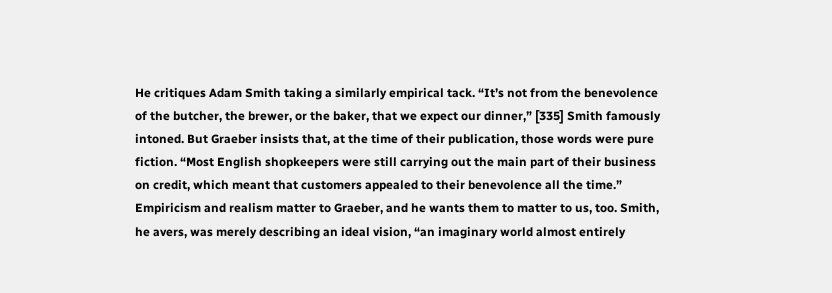He critiques Adam Smith taking a similarly empirical tack. “It’s not from the benevolence of the butcher, the brewer, or the baker, that we expect our dinner,” [335] Smith famously intoned. But Graeber insists that, at the time of their publication, those words were pure fiction. “Most English shopkeepers were still carrying out the main part of their business on credit, which meant that customers appealed to their benevolence all the time.” Empiricism and realism matter to Graeber, and he wants them to matter to us, too. Smith, he avers, was merely describing an ideal vision, “an imaginary world almost entirely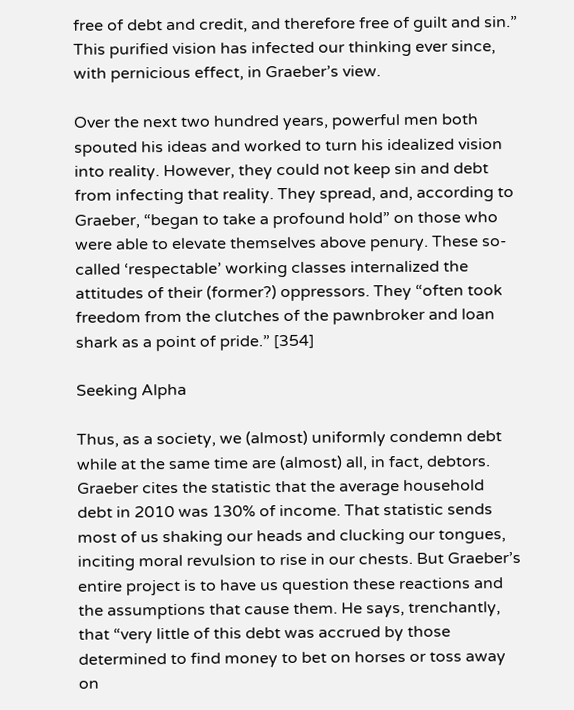free of debt and credit, and therefore free of guilt and sin.” This purified vision has infected our thinking ever since, with pernicious effect, in Graeber’s view.

Over the next two hundred years, powerful men both spouted his ideas and worked to turn his idealized vision into reality. However, they could not keep sin and debt from infecting that reality. They spread, and, according to Graeber, “began to take a profound hold” on those who were able to elevate themselves above penury. These so-called ‘respectable’ working classes internalized the attitudes of their (former?) oppressors. They “often took freedom from the clutches of the pawnbroker and loan shark as a point of pride.” [354]

Seeking Alpha

Thus, as a society, we (almost) uniformly condemn debt while at the same time are (almost) all, in fact, debtors. Graeber cites the statistic that the average household debt in 2010 was 130% of income. That statistic sends most of us shaking our heads and clucking our tongues, inciting moral revulsion to rise in our chests. But Graeber’s entire project is to have us question these reactions and the assumptions that cause them. He says, trenchantly, that “very little of this debt was accrued by those determined to find money to bet on horses or toss away on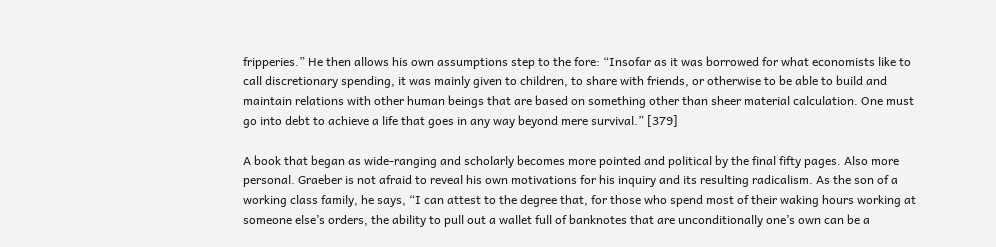fripperies.” He then allows his own assumptions step to the fore: “Insofar as it was borrowed for what economists like to call discretionary spending, it was mainly given to children, to share with friends, or otherwise to be able to build and maintain relations with other human beings that are based on something other than sheer material calculation. One must go into debt to achieve a life that goes in any way beyond mere survival.” [379]

A book that began as wide-ranging and scholarly becomes more pointed and political by the final fifty pages. Also more personal. Graeber is not afraid to reveal his own motivations for his inquiry and its resulting radicalism. As the son of a working class family, he says, “I can attest to the degree that, for those who spend most of their waking hours working at someone else’s orders, the ability to pull out a wallet full of banknotes that are unconditionally one’s own can be a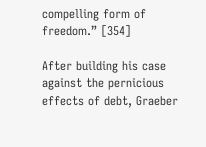compelling form of freedom.” [354]

After building his case against the pernicious effects of debt, Graeber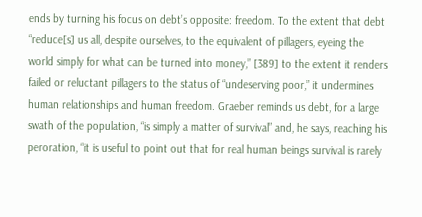ends by turning his focus on debt’s opposite: freedom. To the extent that debt “reduce[s] us all, despite ourselves, to the equivalent of pillagers, eyeing the world simply for what can be turned into money,” [389] to the extent it renders failed or reluctant pillagers to the status of “undeserving poor,” it undermines human relationships and human freedom. Graeber reminds us debt, for a large swath of the population, “is simply a matter of survival” and, he says, reaching his peroration, “it is useful to point out that for real human beings survival is rarely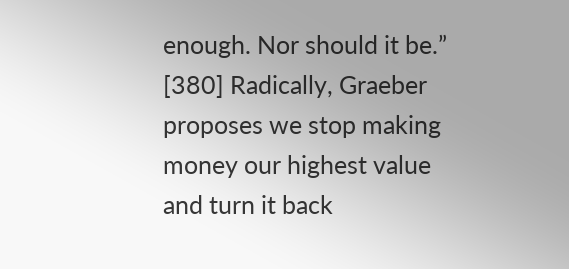enough. Nor should it be.” [380] Radically, Graeber proposes we stop making money our highest value and turn it back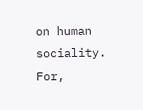on human sociality. For,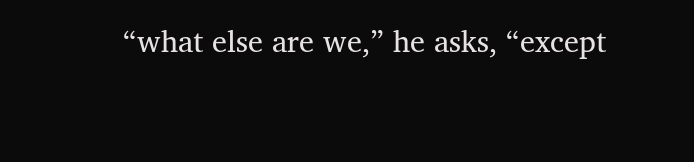“what else are we,” he asks, “except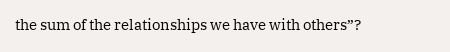the sum of the relationships we have with others”?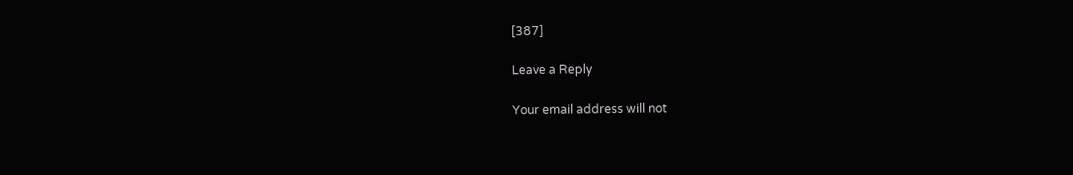[387]

Leave a Reply

Your email address will not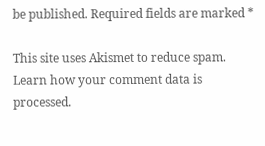be published. Required fields are marked *

This site uses Akismet to reduce spam. Learn how your comment data is processed.